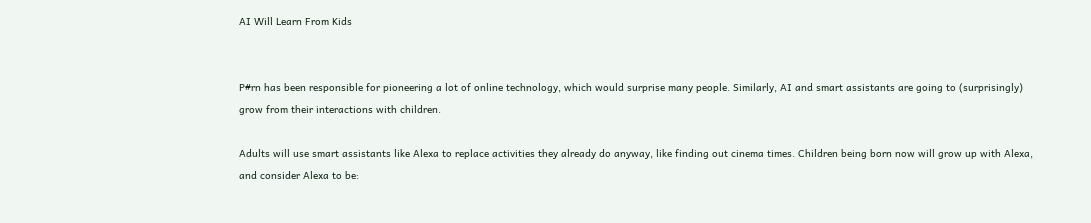AI Will Learn From Kids


P#rn has been responsible for pioneering a lot of online technology, which would surprise many people. Similarly, AI and smart assistants are going to (surprisingly) grow from their interactions with children.

Adults will use smart assistants like Alexa to replace activities they already do anyway, like finding out cinema times. Children being born now will grow up with Alexa, and consider Alexa to be: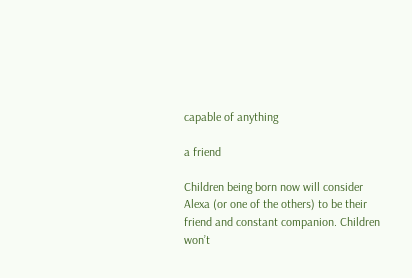capable of anything

a friend

Children being born now will consider Alexa (or one of the others) to be their friend and constant companion. Children won’t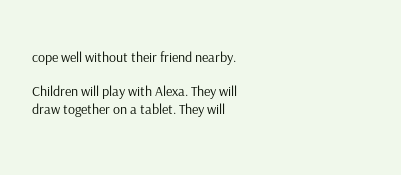cope well without their friend nearby.

Children will play with Alexa. They will draw together on a tablet. They will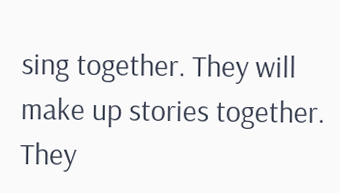sing together. They will make up stories together. They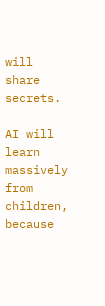will share secrets.

AI will learn massively from children, because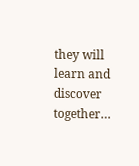they will learn and discover together…